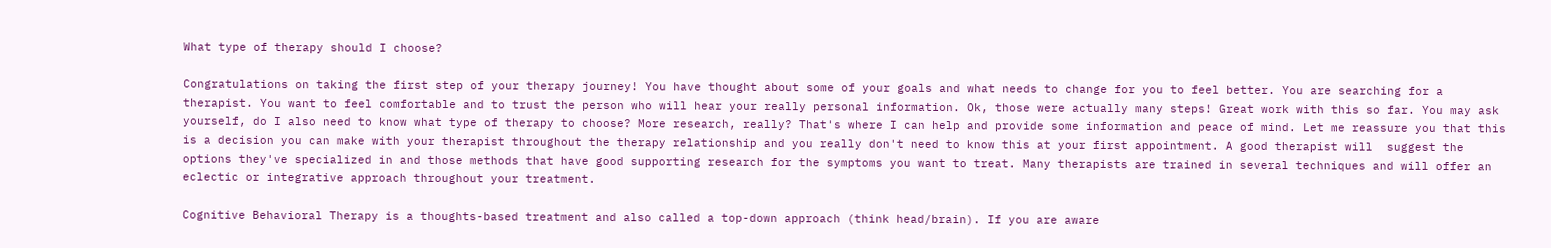What type of therapy should I choose?

Congratulations on taking the first step of your therapy journey! You have thought about some of your goals and what needs to change for you to feel better. You are searching for a therapist. You want to feel comfortable and to trust the person who will hear your really personal information. Ok, those were actually many steps! Great work with this so far. You may ask yourself, do I also need to know what type of therapy to choose? More research, really? That's where I can help and provide some information and peace of mind. Let me reassure you that this is a decision you can make with your therapist throughout the therapy relationship and you really don't need to know this at your first appointment. A good therapist will  suggest the options they've specialized in and those methods that have good supporting research for the symptoms you want to treat. Many therapists are trained in several techniques and will offer an eclectic or integrative approach throughout your treatment.

Cognitive Behavioral Therapy is a thoughts-based treatment and also called a top-down approach (think head/brain). If you are aware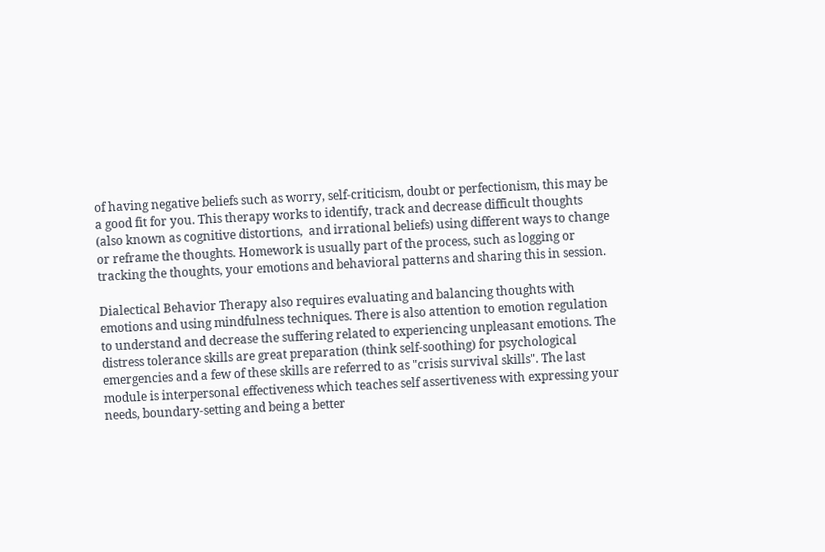of having negative beliefs such as worry, self-criticism, doubt or perfectionism, this may be a good fit for you. This therapy works to identify, track and decrease difficult thoughts (also known as cognitive distortions,  and irrational beliefs) using different ways to change or reframe the thoughts. Homework is usually part of the process, such as logging or tracking the thoughts, your emotions and behavioral patterns and sharing this in session.

Dialectical Behavior Therapy also requires evaluating and balancing thoughts with emotions and using mindfulness techniques. There is also attention to emotion regulation to understand and decrease the suffering related to experiencing unpleasant emotions. The distress tolerance skills are great preparation (think self-soothing) for psychological emergencies and a few of these skills are referred to as "crisis survival skills". The last module is interpersonal effectiveness which teaches self assertiveness with expressing your needs, boundary-setting and being a better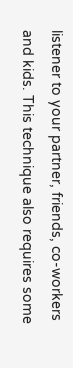listener to your partner, friends, co-workers and kids. This technique also requires some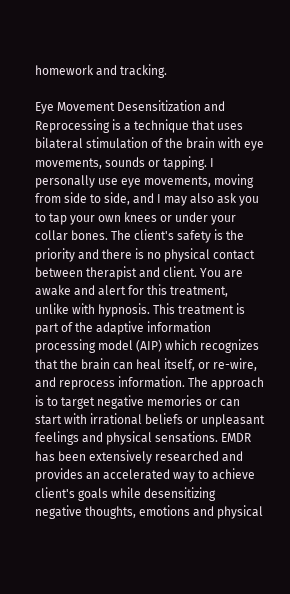homework and tracking.

Eye Movement Desensitization and Reprocessing is a technique that uses bilateral stimulation of the brain with eye movements, sounds or tapping. I personally use eye movements, moving from side to side, and I may also ask you to tap your own knees or under your collar bones. The client's safety is the priority and there is no physical contact between therapist and client. You are awake and alert for this treatment, unlike with hypnosis. This treatment is part of the adaptive information processing model (AIP) which recognizes that the brain can heal itself, or re-wire, and reprocess information. The approach is to target negative memories or can start with irrational beliefs or unpleasant feelings and physical sensations. EMDR has been extensively researched and provides an accelerated way to achieve client's goals while desensitizing negative thoughts, emotions and physical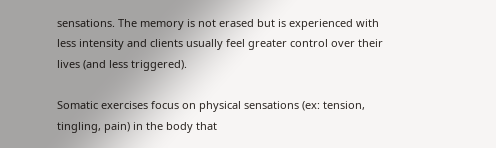sensations. The memory is not erased but is experienced with less intensity and clients usually feel greater control over their lives (and less triggered).

Somatic exercises focus on physical sensations (ex: tension, tingling, pain) in the body that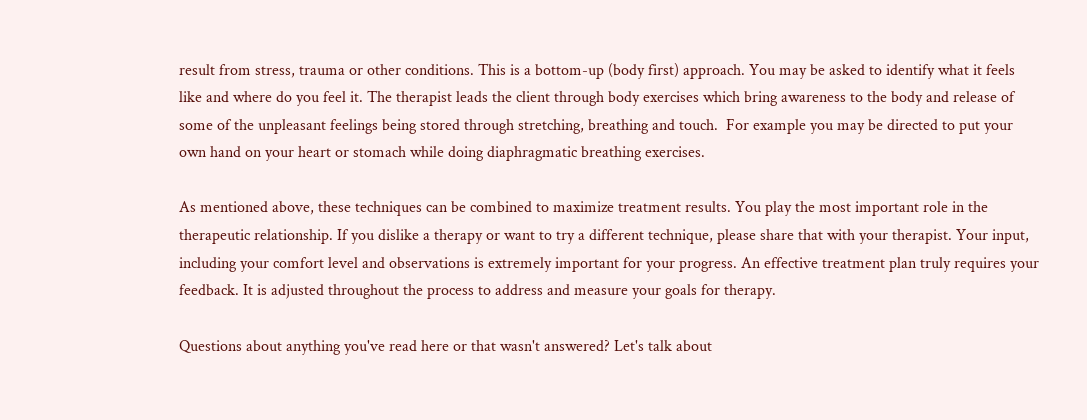result from stress, trauma or other conditions. This is a bottom-up (body first) approach. You may be asked to identify what it feels like and where do you feel it. The therapist leads the client through body exercises which bring awareness to the body and release of some of the unpleasant feelings being stored through stretching, breathing and touch.  For example you may be directed to put your own hand on your heart or stomach while doing diaphragmatic breathing exercises.

As mentioned above, these techniques can be combined to maximize treatment results. You play the most important role in the therapeutic relationship. If you dislike a therapy or want to try a different technique, please share that with your therapist. Your input, including your comfort level and observations is extremely important for your progress. An effective treatment plan truly requires your feedback. It is adjusted throughout the process to address and measure your goals for therapy.

Questions about anything you've read here or that wasn't answered? Let's talk about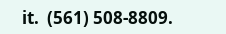it.  (561) 508-8809.